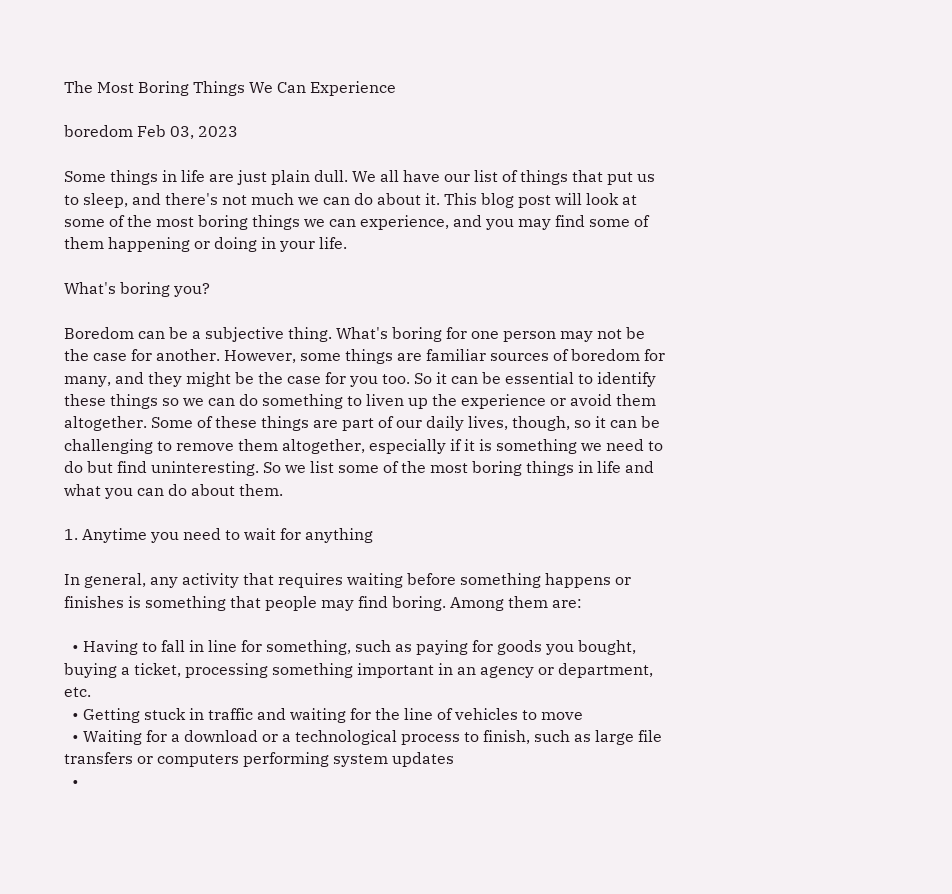The Most Boring Things We Can Experience

boredom Feb 03, 2023

Some things in life are just plain dull. We all have our list of things that put us to sleep, and there's not much we can do about it. This blog post will look at some of the most boring things we can experience, and you may find some of them happening or doing in your life.

What's boring you?

Boredom can be a subjective thing. What's boring for one person may not be the case for another. However, some things are familiar sources of boredom for many, and they might be the case for you too. So it can be essential to identify these things so we can do something to liven up the experience or avoid them altogether. Some of these things are part of our daily lives, though, so it can be challenging to remove them altogether, especially if it is something we need to do but find uninteresting. So we list some of the most boring things in life and what you can do about them.

1. Anytime you need to wait for anything

In general, any activity that requires waiting before something happens or finishes is something that people may find boring. Among them are:

  • Having to fall in line for something, such as paying for goods you bought, buying a ticket, processing something important in an agency or department, etc.
  • Getting stuck in traffic and waiting for the line of vehicles to move
  • Waiting for a download or a technological process to finish, such as large file transfers or computers performing system updates
  •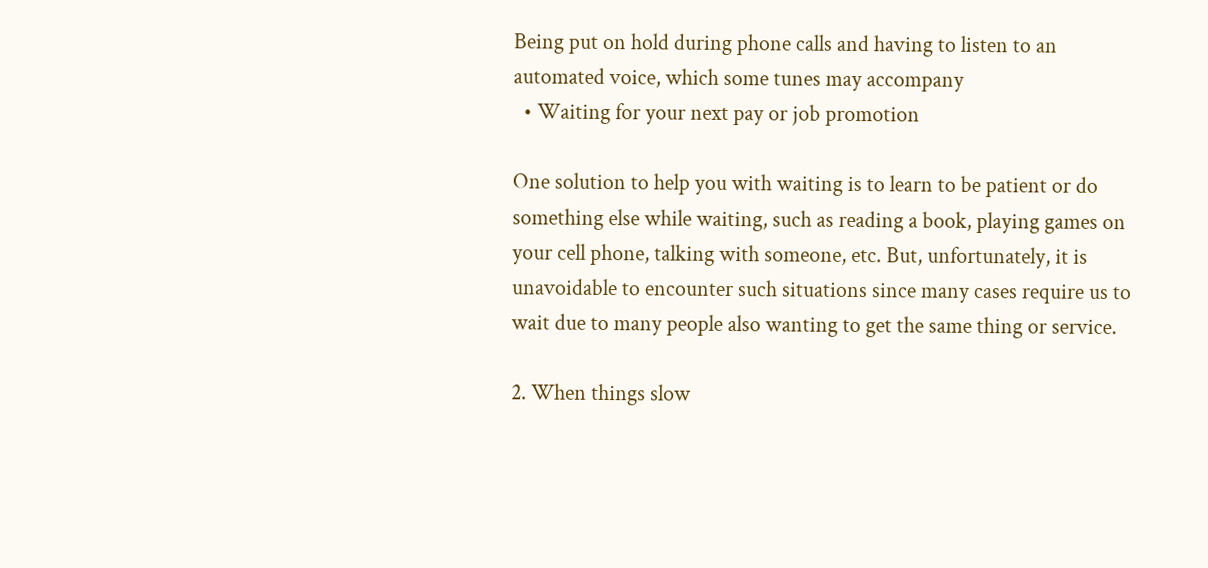Being put on hold during phone calls and having to listen to an automated voice, which some tunes may accompany
  • Waiting for your next pay or job promotion

One solution to help you with waiting is to learn to be patient or do something else while waiting, such as reading a book, playing games on your cell phone, talking with someone, etc. But, unfortunately, it is unavoidable to encounter such situations since many cases require us to wait due to many people also wanting to get the same thing or service.

2. When things slow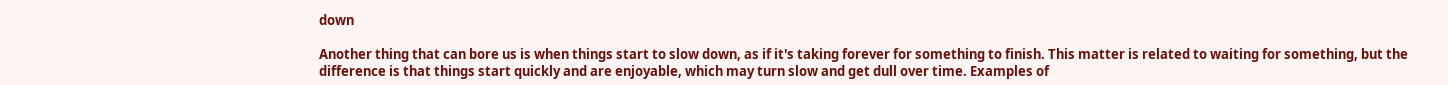down

Another thing that can bore us is when things start to slow down, as if it's taking forever for something to finish. This matter is related to waiting for something, but the difference is that things start quickly and are enjoyable, which may turn slow and get dull over time. Examples of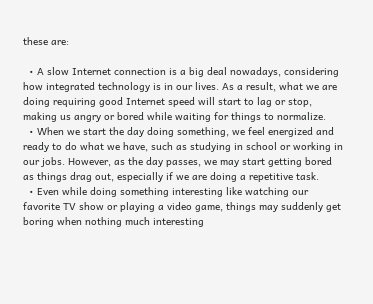these are:

  • A slow Internet connection is a big deal nowadays, considering how integrated technology is in our lives. As a result, what we are doing requiring good Internet speed will start to lag or stop, making us angry or bored while waiting for things to normalize.
  • When we start the day doing something, we feel energized and ready to do what we have, such as studying in school or working in our jobs. However, as the day passes, we may start getting bored as things drag out, especially if we are doing a repetitive task.
  • Even while doing something interesting like watching our favorite TV show or playing a video game, things may suddenly get boring when nothing much interesting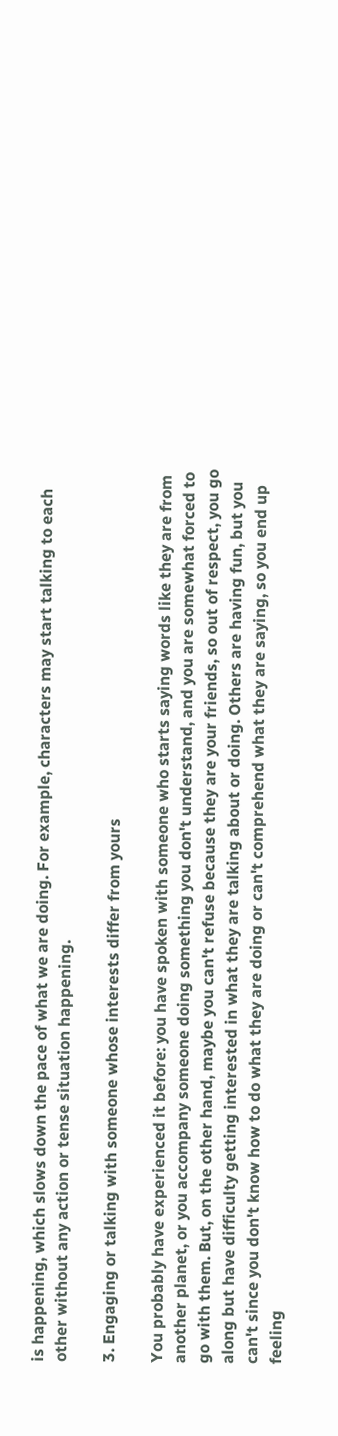is happening, which slows down the pace of what we are doing. For example, characters may start talking to each other without any action or tense situation happening.

3. Engaging or talking with someone whose interests differ from yours

You probably have experienced it before: you have spoken with someone who starts saying words like they are from another planet, or you accompany someone doing something you don't understand, and you are somewhat forced to go with them. But, on the other hand, maybe you can't refuse because they are your friends, so out of respect, you go along but have difficulty getting interested in what they are talking about or doing. Others are having fun, but you can't since you don't know how to do what they are doing or can't comprehend what they are saying, so you end up feeling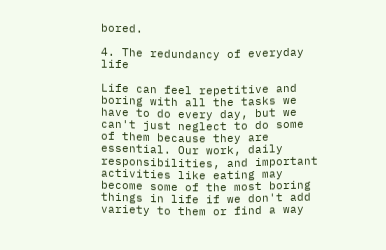bored.

4. The redundancy of everyday life

Life can feel repetitive and boring with all the tasks we have to do every day, but we can't just neglect to do some of them because they are essential. Our work, daily responsibilities, and important activities like eating may become some of the most boring things in life if we don't add variety to them or find a way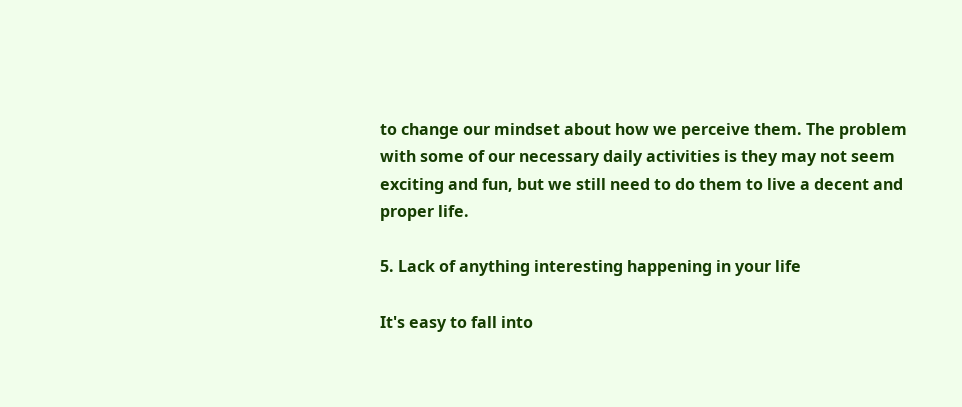to change our mindset about how we perceive them. The problem with some of our necessary daily activities is they may not seem exciting and fun, but we still need to do them to live a decent and proper life.

5. Lack of anything interesting happening in your life

It's easy to fall into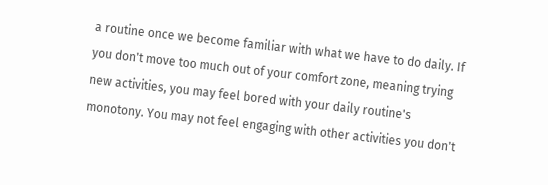a routine once we become familiar with what we have to do daily. If you don't move too much out of your comfort zone, meaning trying new activities, you may feel bored with your daily routine's monotony. You may not feel engaging with other activities you don't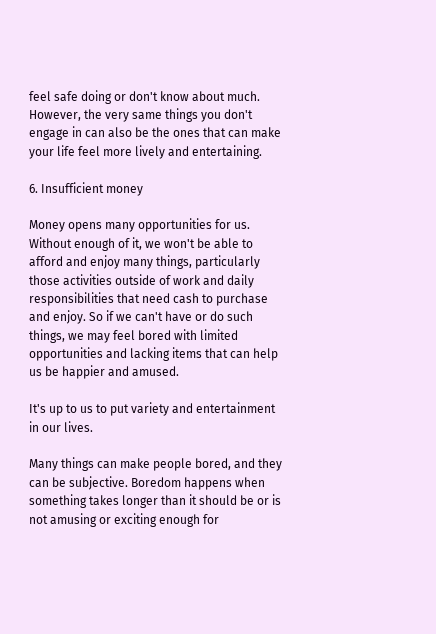feel safe doing or don't know about much. However, the very same things you don't engage in can also be the ones that can make your life feel more lively and entertaining.

6. Insufficient money

Money opens many opportunities for us. Without enough of it, we won't be able to afford and enjoy many things, particularly those activities outside of work and daily responsibilities that need cash to purchase and enjoy. So if we can't have or do such things, we may feel bored with limited opportunities and lacking items that can help us be happier and amused.

It's up to us to put variety and entertainment in our lives.

Many things can make people bored, and they can be subjective. Boredom happens when something takes longer than it should be or is not amusing or exciting enough for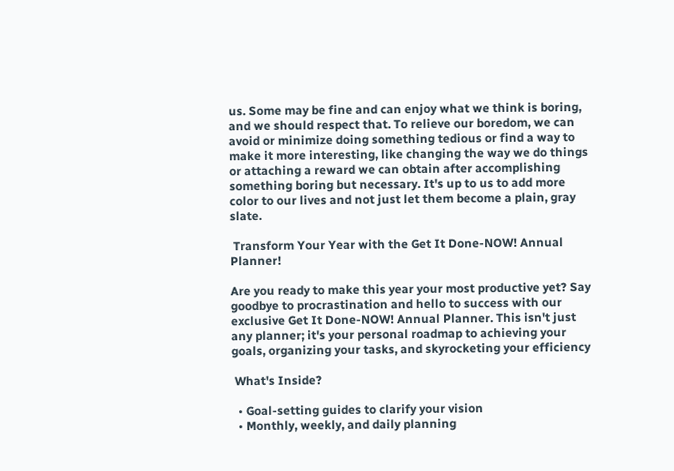us. Some may be fine and can enjoy what we think is boring, and we should respect that. To relieve our boredom, we can avoid or minimize doing something tedious or find a way to make it more interesting, like changing the way we do things or attaching a reward we can obtain after accomplishing something boring but necessary. It's up to us to add more color to our lives and not just let them become a plain, gray slate.

 Transform Your Year with the Get It Done-NOW! Annual Planner!

Are you ready to make this year your most productive yet? Say goodbye to procrastination and hello to success with our exclusive Get It Done-NOW! Annual Planner. This isn't just any planner; it's your personal roadmap to achieving your goals, organizing your tasks, and skyrocketing your efficiency

 What's Inside?

  • Goal-setting guides to clarify your vision
  • Monthly, weekly, and daily planning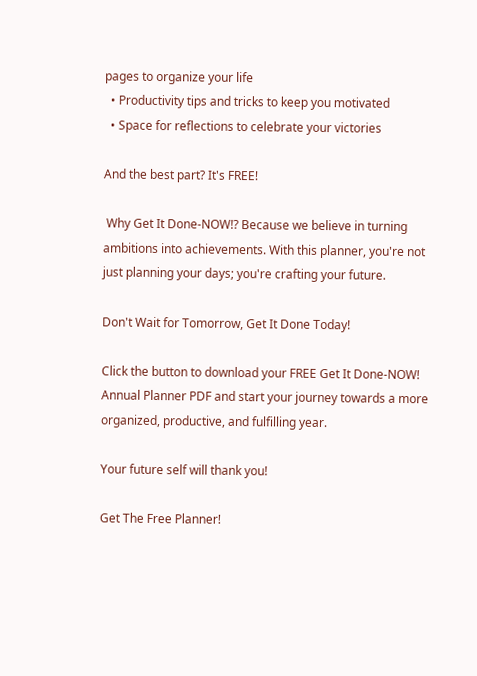pages to organize your life
  • Productivity tips and tricks to keep you motivated
  • Space for reflections to celebrate your victories

And the best part? It's FREE!

 Why Get It Done-NOW!? Because we believe in turning ambitions into achievements. With this planner, you're not just planning your days; you're crafting your future.

Don't Wait for Tomorrow, Get It Done Today!

Click the button to download your FREE Get It Done-NOW! Annual Planner PDF and start your journey towards a more organized, productive, and fulfilling year.

Your future self will thank you!

Get The Free Planner!